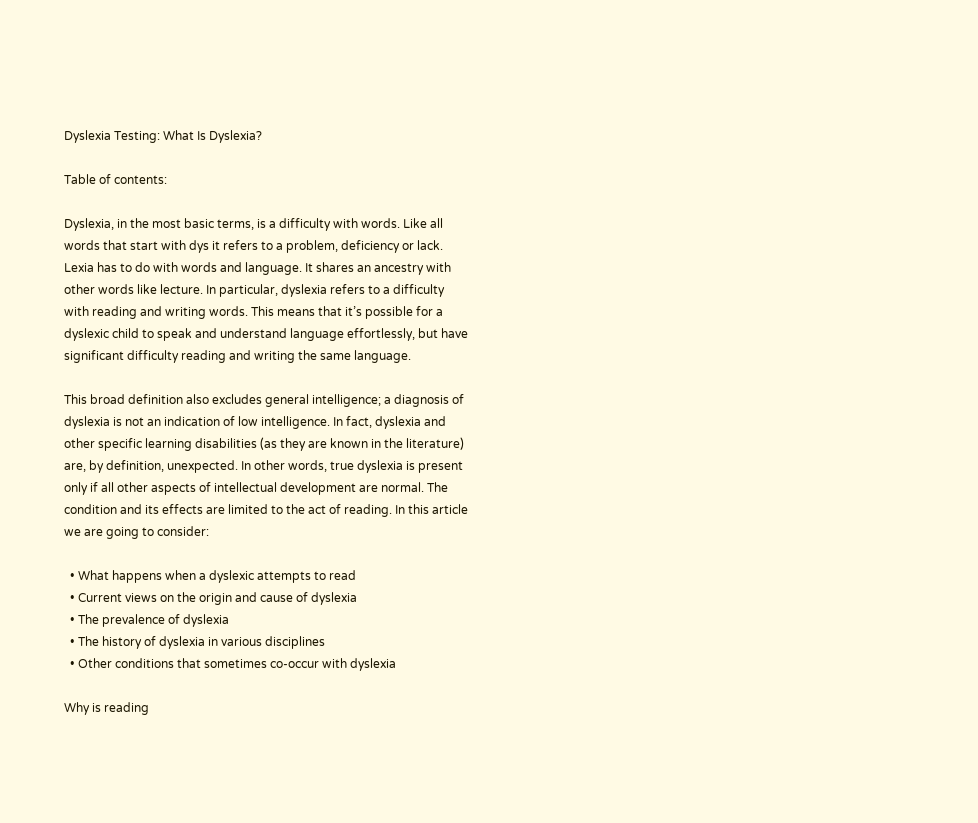Dyslexia Testing: What Is Dyslexia?

Table of contents:

Dyslexia, in the most basic terms, is a difficulty with words. Like all words that start with dys it refers to a problem, deficiency or lack. Lexia has to do with words and language. It shares an ancestry with other words like lecture. In particular, dyslexia refers to a difficulty with reading and writing words. This means that it’s possible for a dyslexic child to speak and understand language effortlessly, but have significant difficulty reading and writing the same language.

This broad definition also excludes general intelligence; a diagnosis of dyslexia is not an indication of low intelligence. In fact, dyslexia and other specific learning disabilities (as they are known in the literature) are, by definition, unexpected. In other words, true dyslexia is present only if all other aspects of intellectual development are normal. The condition and its effects are limited to the act of reading. In this article we are going to consider:

  • What happens when a dyslexic attempts to read
  • Current views on the origin and cause of dyslexia
  • The prevalence of dyslexia
  • The history of dyslexia in various disciplines
  • Other conditions that sometimes co-occur with dyslexia

Why is reading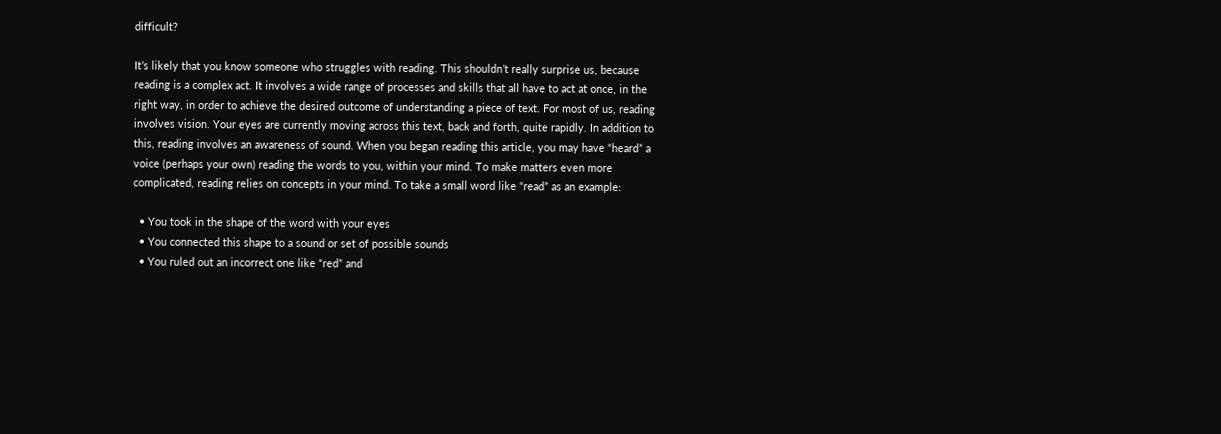difficult?

It’s likely that you know someone who struggles with reading. This shouldn’t really surprise us, because reading is a complex act. It involves a wide range of processes and skills that all have to act at once, in the right way, in order to achieve the desired outcome of understanding a piece of text. For most of us, reading involves vision. Your eyes are currently moving across this text, back and forth, quite rapidly. In addition to this, reading involves an awareness of sound. When you began reading this article, you may have “heard” a voice (perhaps your own) reading the words to you, within your mind. To make matters even more complicated, reading relies on concepts in your mind. To take a small word like “read” as an example:

  • You took in the shape of the word with your eyes
  • You connected this shape to a sound or set of possible sounds
  • You ruled out an incorrect one like “red” and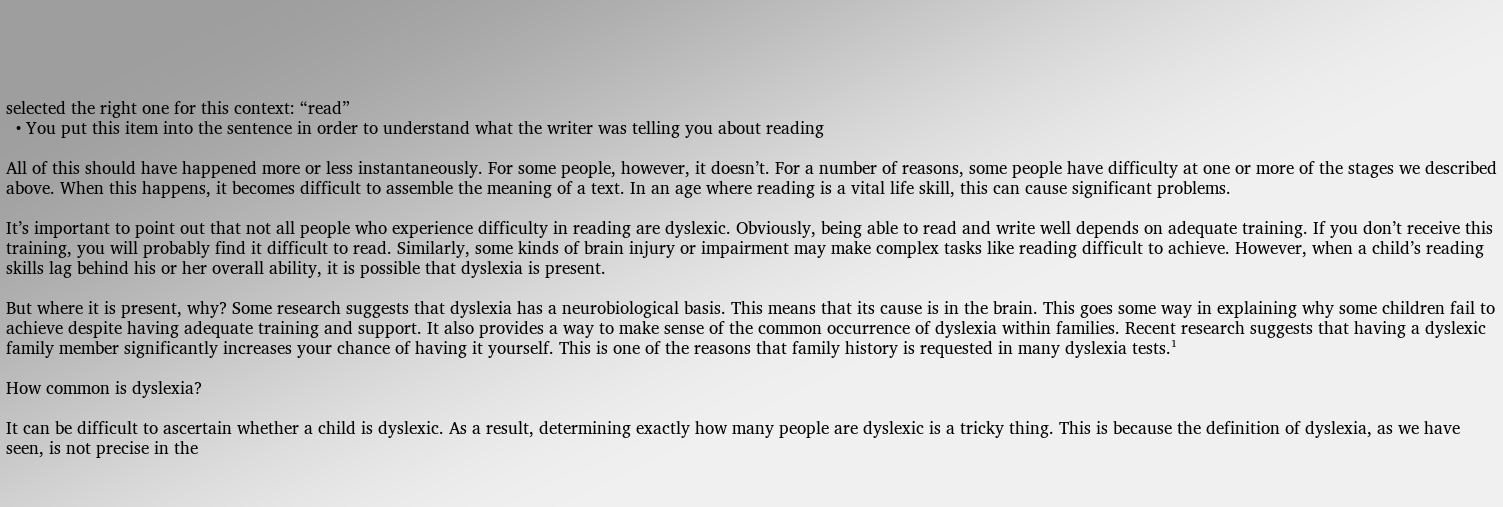selected the right one for this context: “read”
  • You put this item into the sentence in order to understand what the writer was telling you about reading

All of this should have happened more or less instantaneously. For some people, however, it doesn’t. For a number of reasons, some people have difficulty at one or more of the stages we described above. When this happens, it becomes difficult to assemble the meaning of a text. In an age where reading is a vital life skill, this can cause significant problems.

It’s important to point out that not all people who experience difficulty in reading are dyslexic. Obviously, being able to read and write well depends on adequate training. If you don’t receive this training, you will probably find it difficult to read. Similarly, some kinds of brain injury or impairment may make complex tasks like reading difficult to achieve. However, when a child’s reading skills lag behind his or her overall ability, it is possible that dyslexia is present.

But where it is present, why? Some research suggests that dyslexia has a neurobiological basis. This means that its cause is in the brain. This goes some way in explaining why some children fail to achieve despite having adequate training and support. It also provides a way to make sense of the common occurrence of dyslexia within families. Recent research suggests that having a dyslexic family member significantly increases your chance of having it yourself. This is one of the reasons that family history is requested in many dyslexia tests.¹

How common is dyslexia?

It can be difficult to ascertain whether a child is dyslexic. As a result, determining exactly how many people are dyslexic is a tricky thing. This is because the definition of dyslexia, as we have seen, is not precise in the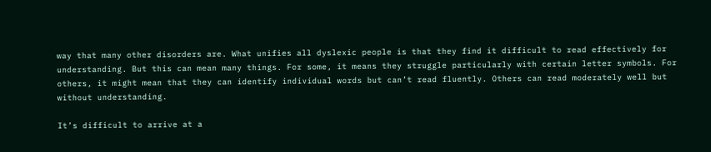way that many other disorders are. What unifies all dyslexic people is that they find it difficult to read effectively for understanding. But this can mean many things. For some, it means they struggle particularly with certain letter symbols. For others, it might mean that they can identify individual words but can’t read fluently. Others can read moderately well but without understanding.

It’s difficult to arrive at a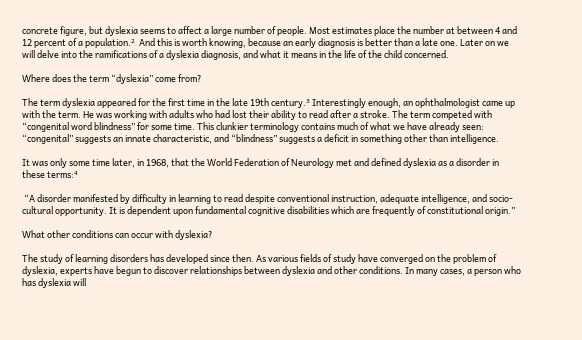concrete figure, but dyslexia seems to affect a large number of people. Most estimates place the number at between 4 and 12 percent of a population.²  And this is worth knowing, because an early diagnosis is better than a late one. Later on we will delve into the ramifications of a dyslexia diagnosis, and what it means in the life of the child concerned.

Where does the term “dyslexia” come from?

The term dyslexia appeared for the first time in the late 19th century.³ Interestingly enough, an ophthalmologist came up with the term. He was working with adults who had lost their ability to read after a stroke. The term competed with “congenital word blindness” for some time. This clunkier terminology contains much of what we have already seen: “congenital” suggests an innate characteristic, and “blindness” suggests a deficit in something other than intelligence.

It was only some time later, in 1968, that the World Federation of Neurology met and defined dyslexia as a disorder in these terms:⁴

 “A disorder manifested by difficulty in learning to read despite conventional instruction, adequate intelligence, and socio-cultural opportunity. It is dependent upon fundamental cognitive disabilities which are frequently of constitutional origin.”

What other conditions can occur with dyslexia?

The study of learning disorders has developed since then. As various fields of study have converged on the problem of dyslexia, experts have begun to discover relationships between dyslexia and other conditions. In many cases, a person who has dyslexia will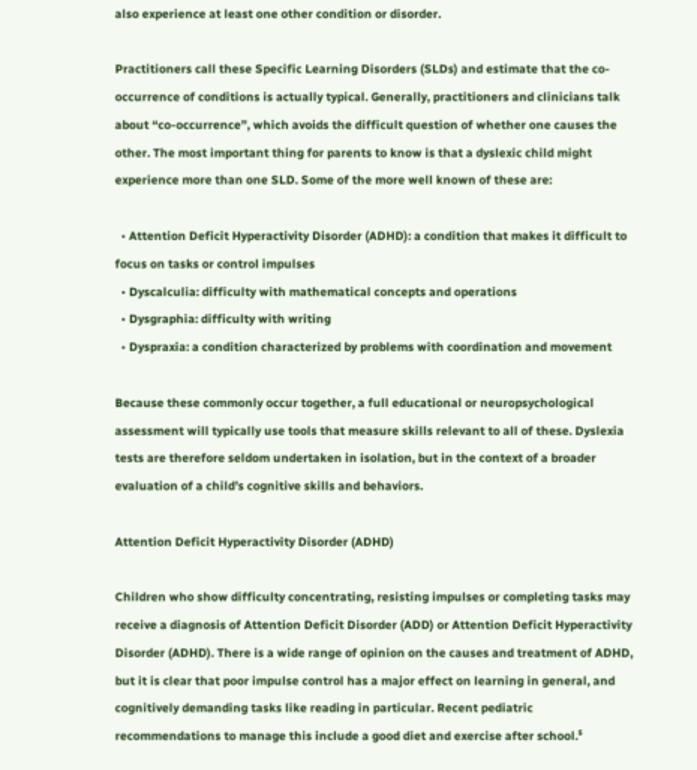also experience at least one other condition or disorder.

Practitioners call these Specific Learning Disorders (SLDs) and estimate that the co-occurrence of conditions is actually typical. Generally, practitioners and clinicians talk about “co-occurrence”, which avoids the difficult question of whether one causes the other. The most important thing for parents to know is that a dyslexic child might experience more than one SLD. Some of the more well known of these are:

  • Attention Deficit Hyperactivity Disorder (ADHD): a condition that makes it difficult to focus on tasks or control impulses
  • Dyscalculia: difficulty with mathematical concepts and operations
  • Dysgraphia: difficulty with writing
  • Dyspraxia: a condition characterized by problems with coordination and movement

Because these commonly occur together, a full educational or neuropsychological assessment will typically use tools that measure skills relevant to all of these. Dyslexia tests are therefore seldom undertaken in isolation, but in the context of a broader evaluation of a child’s cognitive skills and behaviors.

Attention Deficit Hyperactivity Disorder (ADHD)

Children who show difficulty concentrating, resisting impulses or completing tasks may receive a diagnosis of Attention Deficit Disorder (ADD) or Attention Deficit Hyperactivity Disorder (ADHD). There is a wide range of opinion on the causes and treatment of ADHD, but it is clear that poor impulse control has a major effect on learning in general, and cognitively demanding tasks like reading in particular. Recent pediatric recommendations to manage this include a good diet and exercise after school.⁵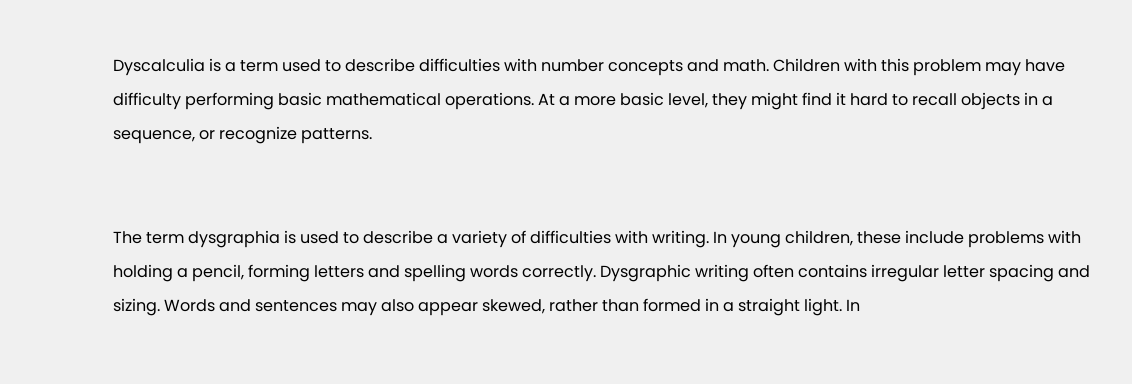Dyscalculia is a term used to describe difficulties with number concepts and math. Children with this problem may have difficulty performing basic mathematical operations. At a more basic level, they might find it hard to recall objects in a sequence, or recognize patterns.


The term dysgraphia is used to describe a variety of difficulties with writing. In young children, these include problems with holding a pencil, forming letters and spelling words correctly. Dysgraphic writing often contains irregular letter spacing and sizing. Words and sentences may also appear skewed, rather than formed in a straight light. In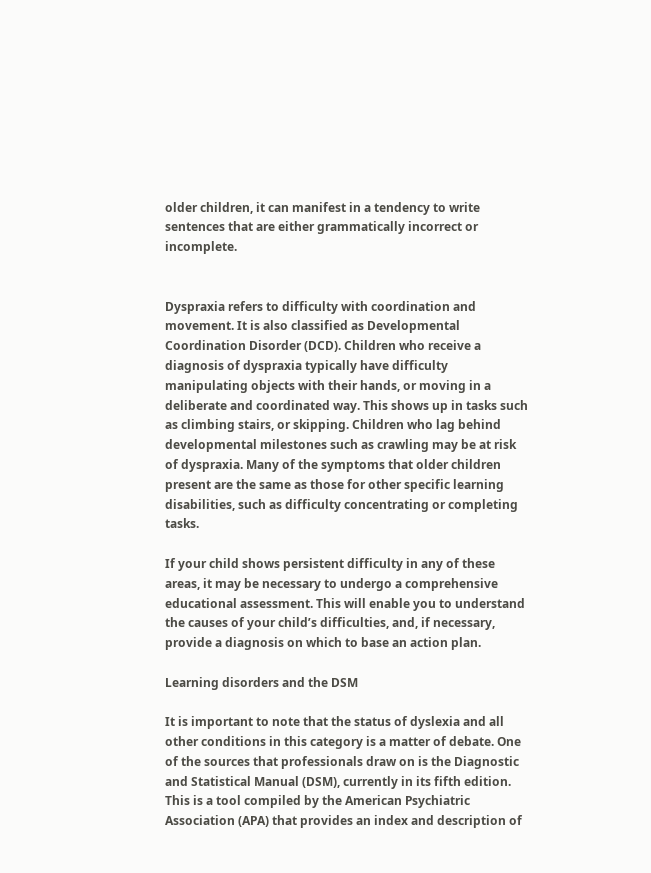older children, it can manifest in a tendency to write sentences that are either grammatically incorrect or incomplete.


Dyspraxia refers to difficulty with coordination and movement. It is also classified as Developmental Coordination Disorder (DCD). Children who receive a diagnosis of dyspraxia typically have difficulty manipulating objects with their hands, or moving in a deliberate and coordinated way. This shows up in tasks such as climbing stairs, or skipping. Children who lag behind developmental milestones such as crawling may be at risk of dyspraxia. Many of the symptoms that older children present are the same as those for other specific learning disabilities, such as difficulty concentrating or completing tasks.

If your child shows persistent difficulty in any of these areas, it may be necessary to undergo a comprehensive educational assessment. This will enable you to understand the causes of your child’s difficulties, and, if necessary, provide a diagnosis on which to base an action plan.

Learning disorders and the DSM

It is important to note that the status of dyslexia and all other conditions in this category is a matter of debate. One of the sources that professionals draw on is the Diagnostic and Statistical Manual (DSM), currently in its fifth edition. This is a tool compiled by the American Psychiatric Association (APA) that provides an index and description of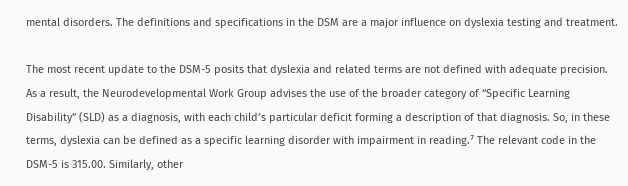mental disorders. The definitions and specifications in the DSM are a major influence on dyslexia testing and treatment.

The most recent update to the DSM-5 posits that dyslexia and related terms are not defined with adequate precision. As a result, the Neurodevelopmental Work Group advises the use of the broader category of “Specific Learning Disability” (SLD) as a diagnosis, with each child’s particular deficit forming a description of that diagnosis. So, in these terms, dyslexia can be defined as a specific learning disorder with impairment in reading.⁷ The relevant code in the DSM-5 is 315.00. Similarly, other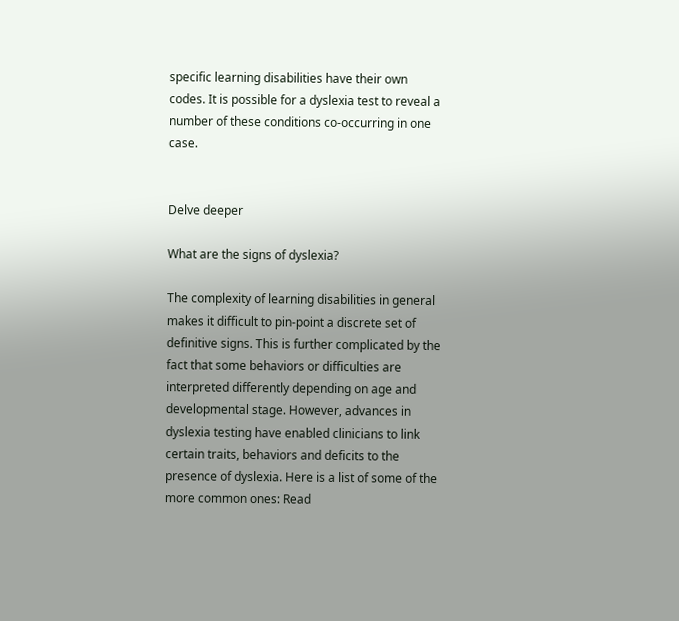specific learning disabilities have their own codes. It is possible for a dyslexia test to reveal a number of these conditions co-occurring in one case.


Delve deeper

What are the signs of dyslexia?

The complexity of learning disabilities in general makes it difficult to pin-point a discrete set of definitive signs. This is further complicated by the fact that some behaviors or difficulties are interpreted differently depending on age and developmental stage. However, advances in dyslexia testing have enabled clinicians to link certain traits, behaviors and deficits to the presence of dyslexia. Here is a list of some of the more common ones: Read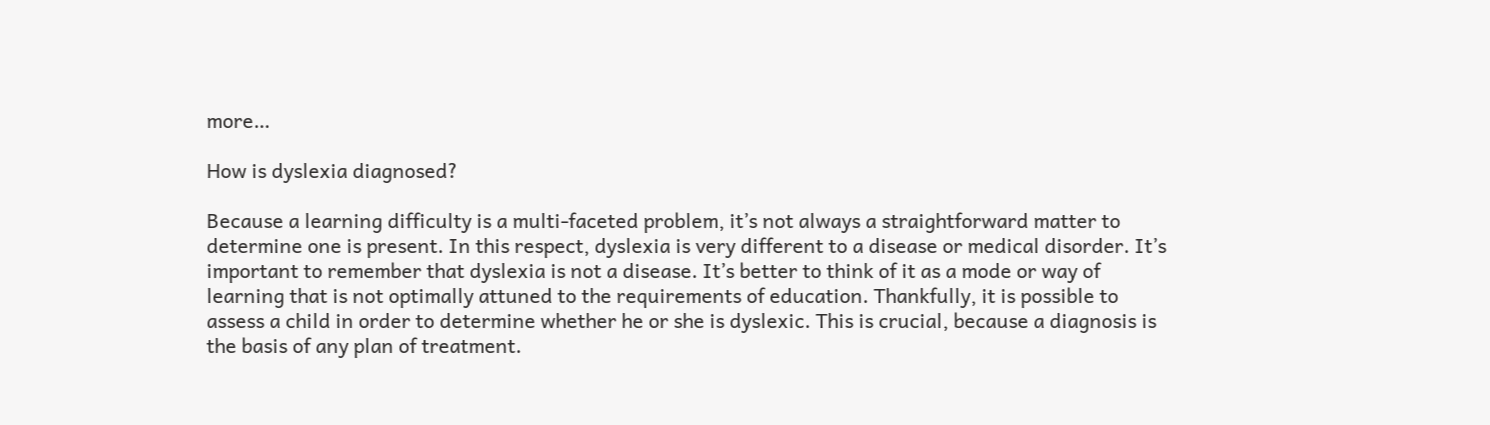more…

How is dyslexia diagnosed?

Because a learning difficulty is a multi-faceted problem, it’s not always a straightforward matter to determine one is present. In this respect, dyslexia is very different to a disease or medical disorder. It’s important to remember that dyslexia is not a disease. It’s better to think of it as a mode or way of learning that is not optimally attuned to the requirements of education. Thankfully, it is possible to assess a child in order to determine whether he or she is dyslexic. This is crucial, because a diagnosis is the basis of any plan of treatment.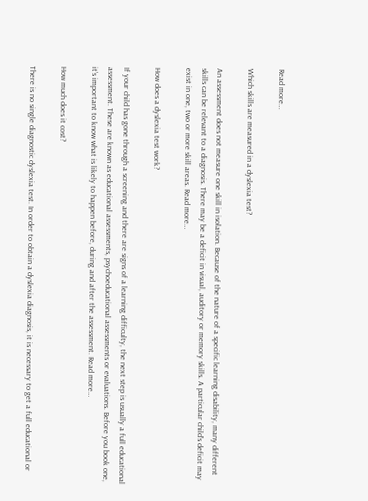Read more…

Which skills are measured in a dyslexia test?

An assessment does not measure one skill in isolation. Because of the nature of a specific learning disability, many different skills can be relevant to a diagnosis. There may be a deficit in visual, auditory or memory skills. A particular child’s deficit may exist in one, two or more skill areas. Read more…

How does a dyslexia test work?

If your child has gone through a screening and there are signs of a learning difficulty, the next step is usually a full educational assessment. These are known as educational assessments, psychoeducational assessments or evaluations. Before you book one, it’s important to know what is likely to happen before, during and after the assessment. Read more…

How much does it cost?

There is no single diagnostic dyslexia test. In order to obtain a dyslexia diagnosis, it is necessary to get a full educational or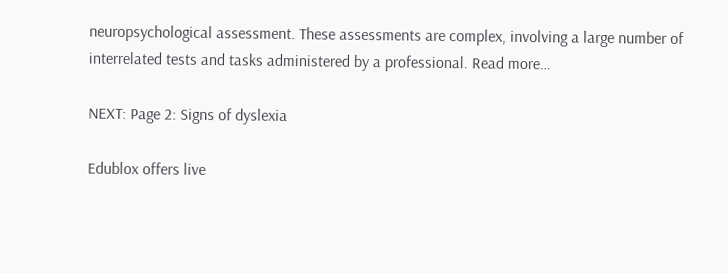neuropsychological assessment. These assessments are complex, involving a large number of interrelated tests and tasks administered by a professional. Read more…

NEXT: Page 2: Signs of dyslexia

Edublox offers live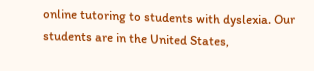online tutoring to students with dyslexia. Our students are in the United States,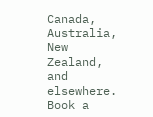Canada, Australia, New Zealand, and elsewhere. Book a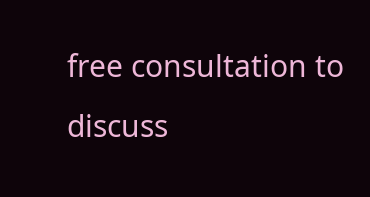free consultation to discuss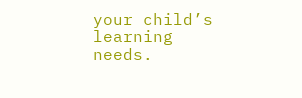your child’s learning needs.